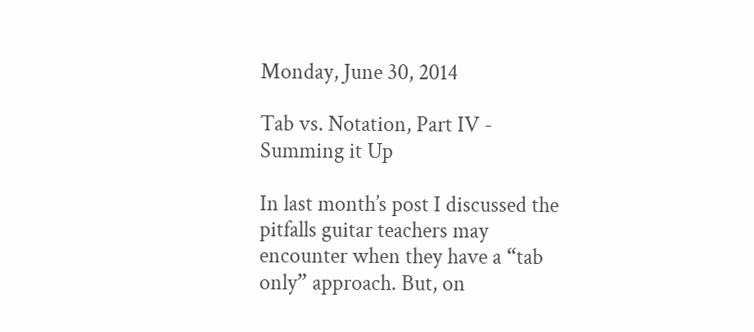Monday, June 30, 2014

Tab vs. Notation, Part IV - Summing it Up

In last month’s post I discussed the pitfalls guitar teachers may encounter when they have a “tab only” approach. But, on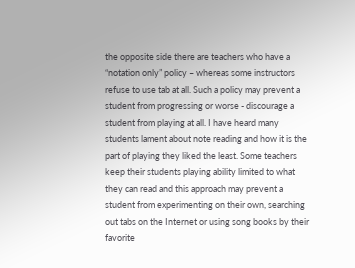the opposite side there are teachers who have a “notation only” policy – whereas some instructors refuse to use tab at all. Such a policy may prevent a student from progressing or worse - discourage a student from playing at all. I have heard many students lament about note reading and how it is the part of playing they liked the least. Some teachers keep their students playing ability limited to what they can read and this approach may prevent a student from experimenting on their own, searching out tabs on the Internet or using song books by their favorite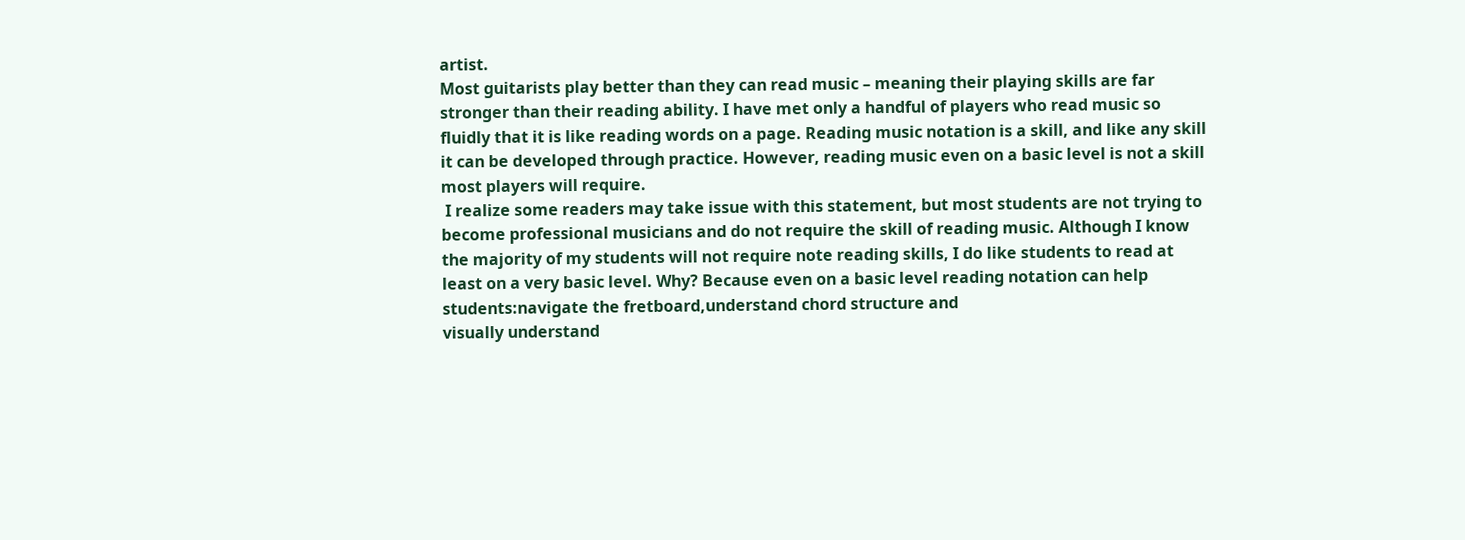artist.
Most guitarists play better than they can read music – meaning their playing skills are far stronger than their reading ability. I have met only a handful of players who read music so fluidly that it is like reading words on a page. Reading music notation is a skill, and like any skill it can be developed through practice. However, reading music even on a basic level is not a skill most players will require.
 I realize some readers may take issue with this statement, but most students are not trying to become professional musicians and do not require the skill of reading music. Although I know the majority of my students will not require note reading skills, I do like students to read at least on a very basic level. Why? Because even on a basic level reading notation can help students:navigate the fretboard,understand chord structure and
visually understand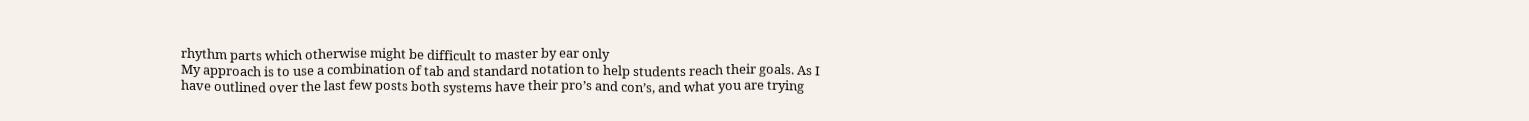rhythm parts which otherwise might be difficult to master by ear only
My approach is to use a combination of tab and standard notation to help students reach their goals. As I have outlined over the last few posts both systems have their pro’s and con’s, and what you are trying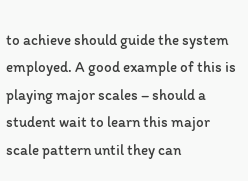to achieve should guide the system employed. A good example of this is playing major scales – should a student wait to learn this major scale pattern until they can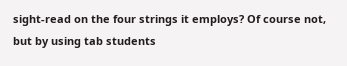sight-read on the four strings it employs? Of course not, but by using tab students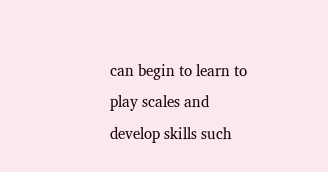can begin to learn to play scales and develop skills such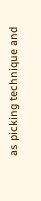as picking technique and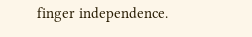finger independence.